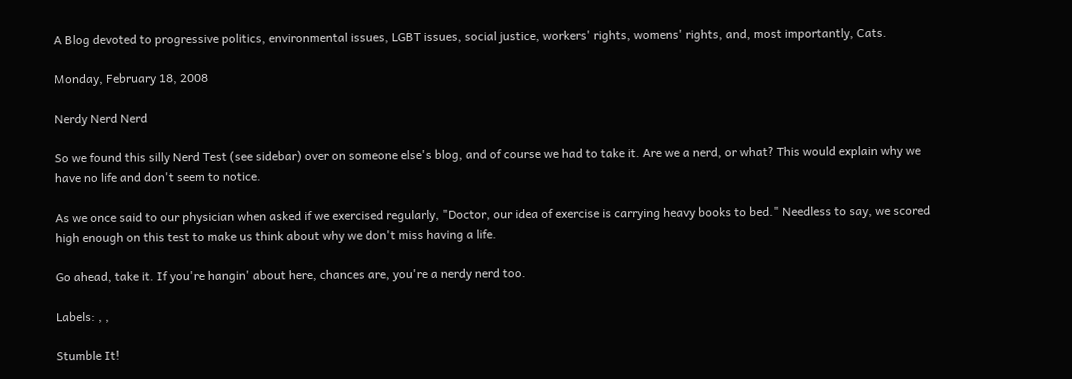A Blog devoted to progressive politics, environmental issues, LGBT issues, social justice, workers' rights, womens' rights, and, most importantly, Cats.

Monday, February 18, 2008

Nerdy Nerd Nerd

So we found this silly Nerd Test (see sidebar) over on someone else's blog, and of course we had to take it. Are we a nerd, or what? This would explain why we have no life and don't seem to notice.

As we once said to our physician when asked if we exercised regularly, "Doctor, our idea of exercise is carrying heavy books to bed." Needless to say, we scored high enough on this test to make us think about why we don't miss having a life.

Go ahead, take it. If you're hangin' about here, chances are, you're a nerdy nerd too.

Labels: , ,

Stumble It!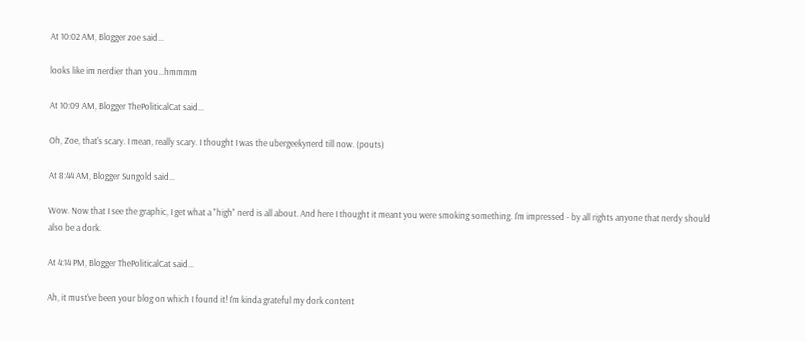At 10:02 AM, Blogger zoe said...

looks like im nerdier than you...hmmmm

At 10:09 AM, Blogger ThePoliticalCat said...

Oh, Zoe, that's scary. I mean, really scary. I thought I was the ubergeekynerd till now. (pouts)

At 8:44 AM, Blogger Sungold said...

Wow. Now that I see the graphic, I get what a "high" nerd is all about. And here I thought it meant you were smoking something. I'm impressed - by all rights anyone that nerdy should also be a dork.

At 4:14 PM, Blogger ThePoliticalCat said...

Ah, it must've been your blog on which I found it! I'm kinda grateful my dork content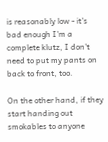is reasonably low - it's bad enough I'm a complete klutz, I don't need to put my pants on back to front, too.

On the other hand, if they start handing out smokables to anyone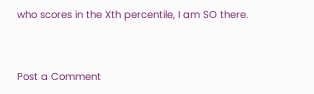who scores in the Xth percentile, I am SO there.


Post a Comment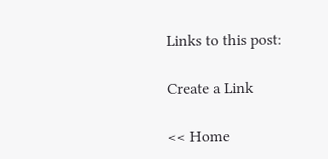Links to this post:

Create a Link

<< Home